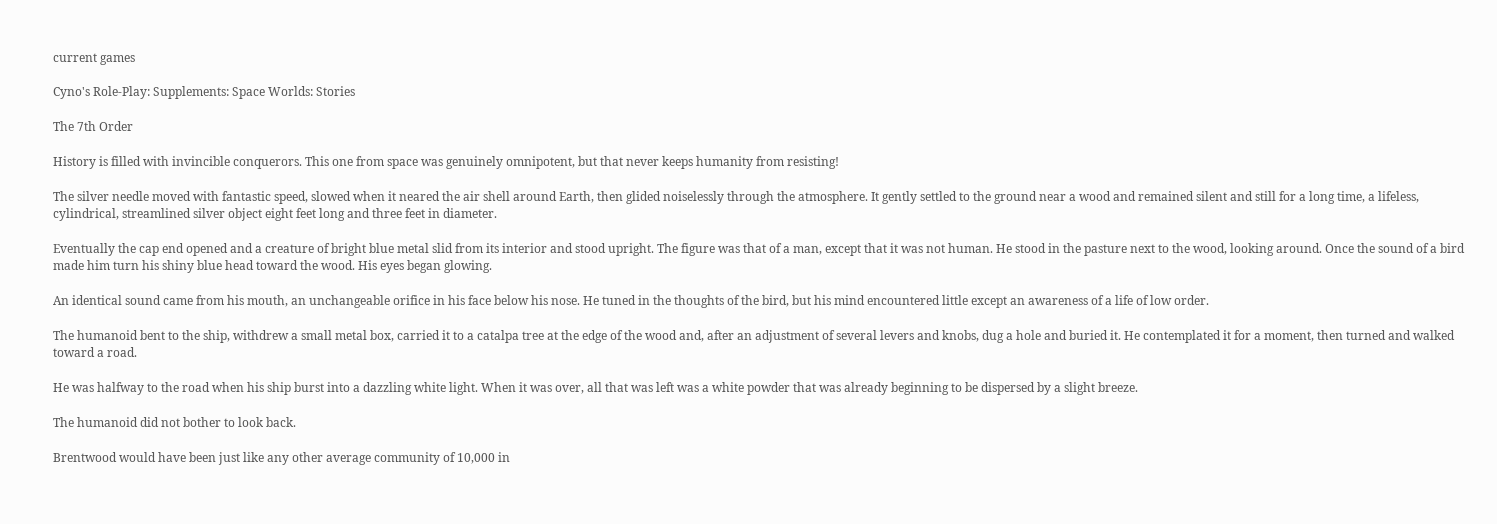current games

Cyno's Role-Play: Supplements: Space Worlds: Stories

The 7th Order

History is filled with invincible conquerors. This one from space was genuinely omnipotent, but that never keeps humanity from resisting!

The silver needle moved with fantastic speed, slowed when it neared the air shell around Earth, then glided noiselessly through the atmosphere. It gently settled to the ground near a wood and remained silent and still for a long time, a lifeless, cylindrical, streamlined silver object eight feet long and three feet in diameter.

Eventually the cap end opened and a creature of bright blue metal slid from its interior and stood upright. The figure was that of a man, except that it was not human. He stood in the pasture next to the wood, looking around. Once the sound of a bird made him turn his shiny blue head toward the wood. His eyes began glowing.

An identical sound came from his mouth, an unchangeable orifice in his face below his nose. He tuned in the thoughts of the bird, but his mind encountered little except an awareness of a life of low order.

The humanoid bent to the ship, withdrew a small metal box, carried it to a catalpa tree at the edge of the wood and, after an adjustment of several levers and knobs, dug a hole and buried it. He contemplated it for a moment, then turned and walked toward a road.

He was halfway to the road when his ship burst into a dazzling white light. When it was over, all that was left was a white powder that was already beginning to be dispersed by a slight breeze.

The humanoid did not bother to look back.

Brentwood would have been just like any other average community of 10,000 in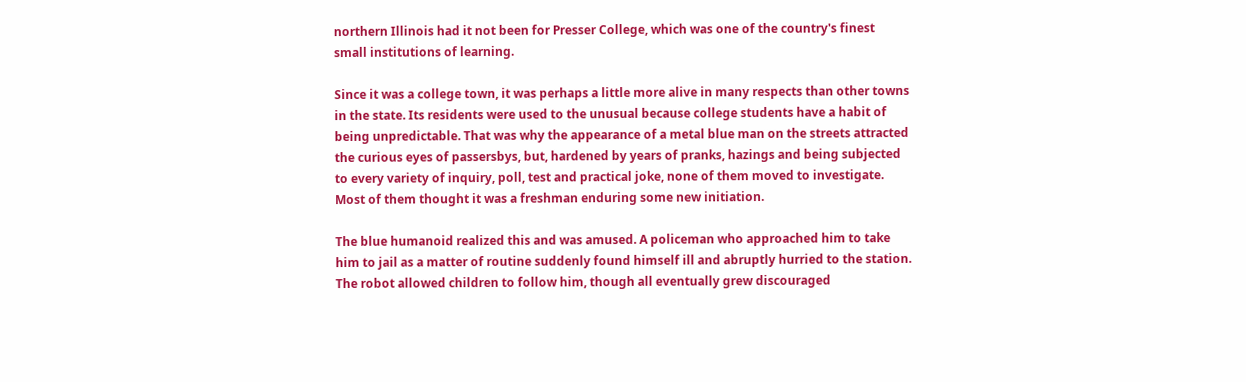northern Illinois had it not been for Presser College, which was one of the country's finest small institutions of learning.

Since it was a college town, it was perhaps a little more alive in many respects than other towns in the state. Its residents were used to the unusual because college students have a habit of being unpredictable. That was why the appearance of a metal blue man on the streets attracted the curious eyes of passersbys, but, hardened by years of pranks, hazings and being subjected to every variety of inquiry, poll, test and practical joke, none of them moved to investigate. Most of them thought it was a freshman enduring some new initiation.

The blue humanoid realized this and was amused. A policeman who approached him to take him to jail as a matter of routine suddenly found himself ill and abruptly hurried to the station. The robot allowed children to follow him, though all eventually grew discouraged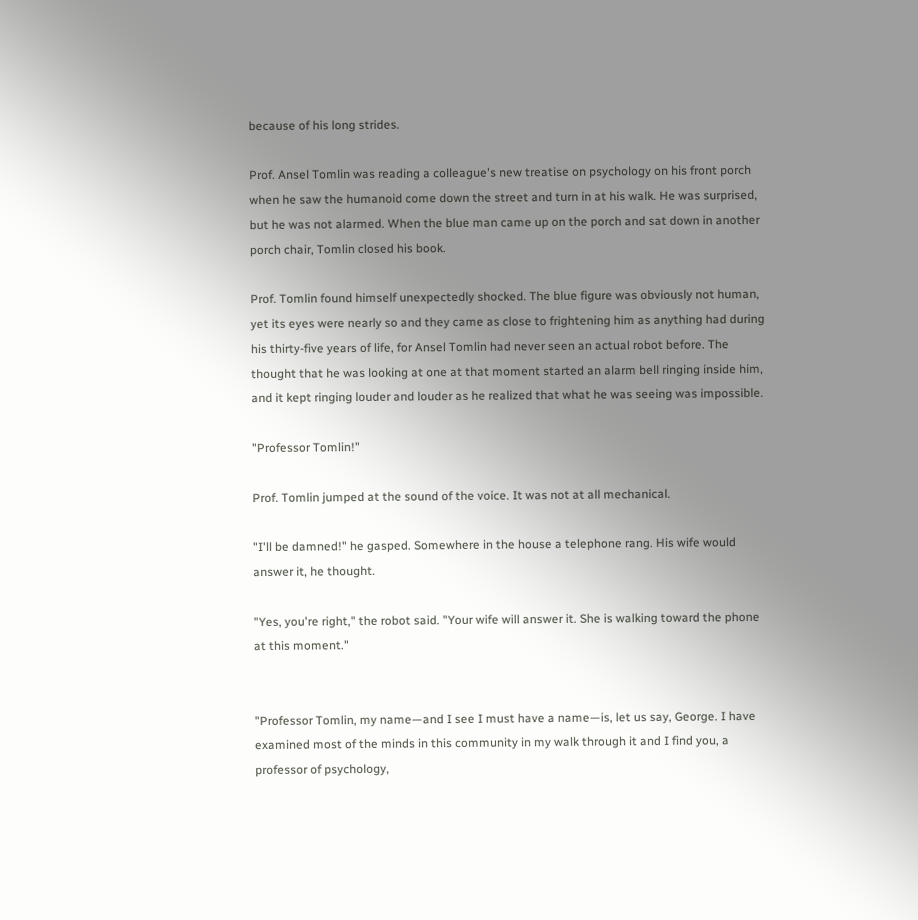because of his long strides.

Prof. Ansel Tomlin was reading a colleague's new treatise on psychology on his front porch when he saw the humanoid come down the street and turn in at his walk. He was surprised, but he was not alarmed. When the blue man came up on the porch and sat down in another porch chair, Tomlin closed his book.

Prof. Tomlin found himself unexpectedly shocked. The blue figure was obviously not human, yet its eyes were nearly so and they came as close to frightening him as anything had during his thirty-five years of life, for Ansel Tomlin had never seen an actual robot before. The thought that he was looking at one at that moment started an alarm bell ringing inside him, and it kept ringing louder and louder as he realized that what he was seeing was impossible.

"Professor Tomlin!"

Prof. Tomlin jumped at the sound of the voice. It was not at all mechanical.

"I'll be damned!" he gasped. Somewhere in the house a telephone rang. His wife would answer it, he thought.

"Yes, you're right," the robot said. "Your wife will answer it. She is walking toward the phone at this moment."


"Professor Tomlin, my name—and I see I must have a name—is, let us say, George. I have examined most of the minds in this community in my walk through it and I find you, a professor of psychology,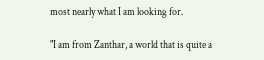most nearly what I am looking for.

"I am from Zanthar, a world that is quite a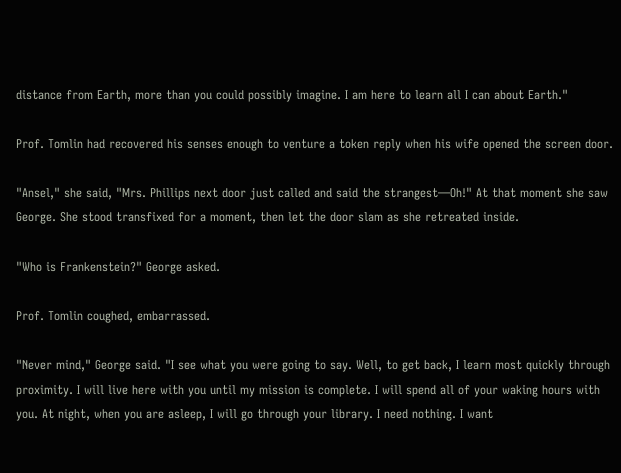distance from Earth, more than you could possibly imagine. I am here to learn all I can about Earth."

Prof. Tomlin had recovered his senses enough to venture a token reply when his wife opened the screen door.

"Ansel," she said, "Mrs. Phillips next door just called and said the strangest—Oh!" At that moment she saw George. She stood transfixed for a moment, then let the door slam as she retreated inside.

"Who is Frankenstein?" George asked.

Prof. Tomlin coughed, embarrassed.

"Never mind," George said. "I see what you were going to say. Well, to get back, I learn most quickly through proximity. I will live here with you until my mission is complete. I will spend all of your waking hours with you. At night, when you are asleep, I will go through your library. I need nothing. I want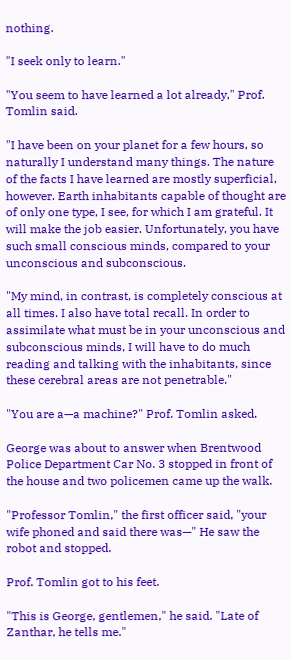nothing.

"I seek only to learn."

"You seem to have learned a lot already," Prof. Tomlin said.

"I have been on your planet for a few hours, so naturally I understand many things. The nature of the facts I have learned are mostly superficial, however. Earth inhabitants capable of thought are of only one type, I see, for which I am grateful. It will make the job easier. Unfortunately, you have such small conscious minds, compared to your unconscious and subconscious.

"My mind, in contrast, is completely conscious at all times. I also have total recall. In order to assimilate what must be in your unconscious and subconscious minds, I will have to do much reading and talking with the inhabitants, since these cerebral areas are not penetrable."

"You are a—a machine?" Prof. Tomlin asked.

George was about to answer when Brentwood Police Department Car No. 3 stopped in front of the house and two policemen came up the walk.

"Professor Tomlin," the first officer said, "your wife phoned and said there was—" He saw the robot and stopped.

Prof. Tomlin got to his feet.

"This is George, gentlemen," he said. "Late of Zanthar, he tells me."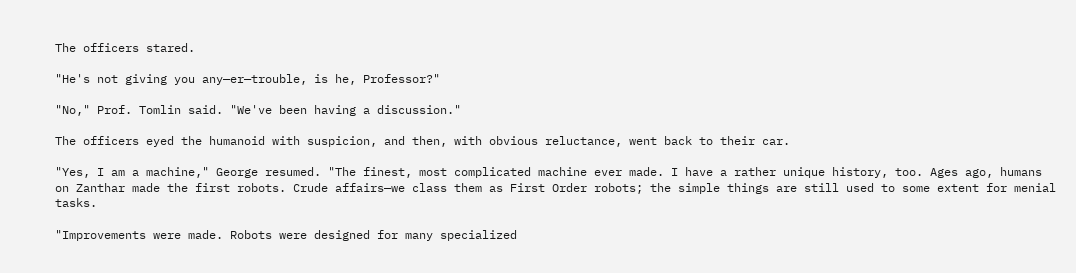The officers stared.

"He's not giving you any—er—trouble, is he, Professor?"

"No," Prof. Tomlin said. "We've been having a discussion."

The officers eyed the humanoid with suspicion, and then, with obvious reluctance, went back to their car.

"Yes, I am a machine," George resumed. "The finest, most complicated machine ever made. I have a rather unique history, too. Ages ago, humans on Zanthar made the first robots. Crude affairs—we class them as First Order robots; the simple things are still used to some extent for menial tasks.

"Improvements were made. Robots were designed for many specialized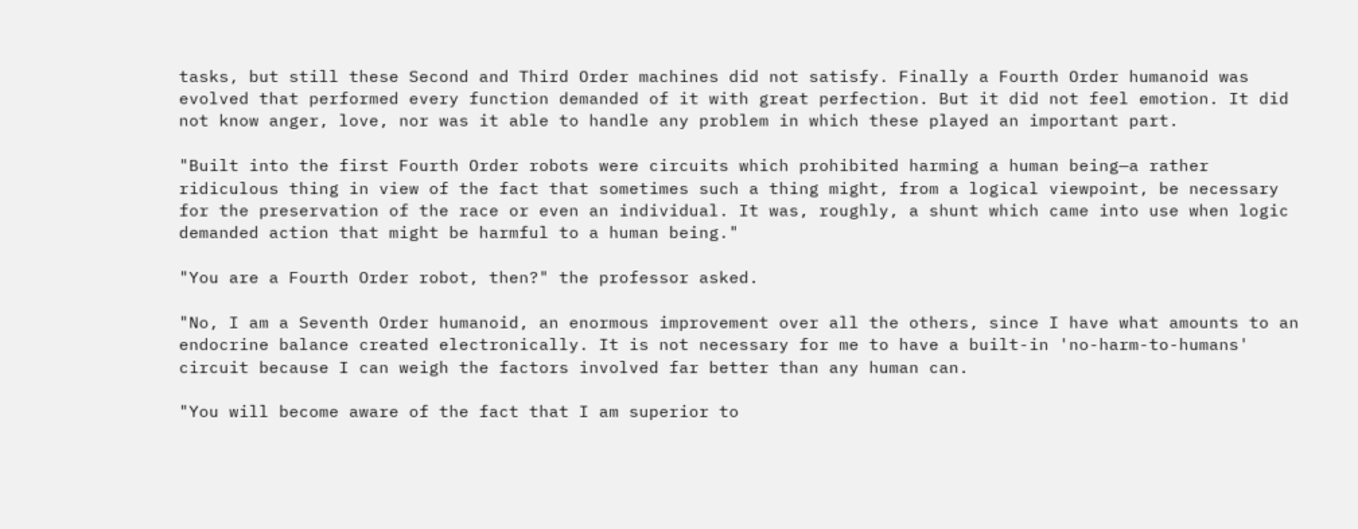tasks, but still these Second and Third Order machines did not satisfy. Finally a Fourth Order humanoid was evolved that performed every function demanded of it with great perfection. But it did not feel emotion. It did not know anger, love, nor was it able to handle any problem in which these played an important part.

"Built into the first Fourth Order robots were circuits which prohibited harming a human being—a rather ridiculous thing in view of the fact that sometimes such a thing might, from a logical viewpoint, be necessary for the preservation of the race or even an individual. It was, roughly, a shunt which came into use when logic demanded action that might be harmful to a human being."

"You are a Fourth Order robot, then?" the professor asked.

"No, I am a Seventh Order humanoid, an enormous improvement over all the others, since I have what amounts to an endocrine balance created electronically. It is not necessary for me to have a built-in 'no-harm-to-humans' circuit because I can weigh the factors involved far better than any human can.

"You will become aware of the fact that I am superior to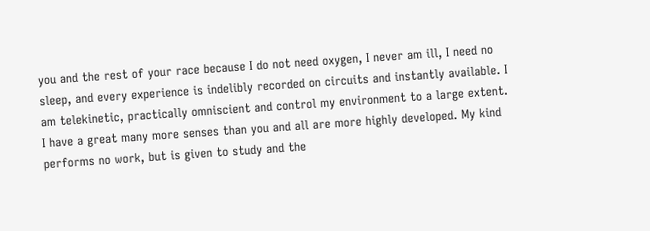you and the rest of your race because I do not need oxygen, I never am ill, I need no sleep, and every experience is indelibly recorded on circuits and instantly available. I am telekinetic, practically omniscient and control my environment to a large extent. I have a great many more senses than you and all are more highly developed. My kind performs no work, but is given to study and the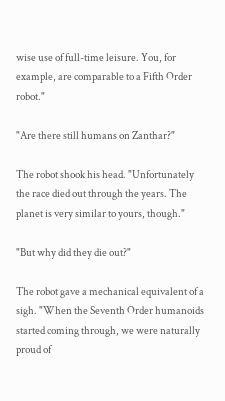wise use of full-time leisure. You, for example, are comparable to a Fifth Order robot."

"Are there still humans on Zanthar?"

The robot shook his head. "Unfortunately the race died out through the years. The planet is very similar to yours, though."

"But why did they die out?"

The robot gave a mechanical equivalent of a sigh. "When the Seventh Order humanoids started coming through, we were naturally proud of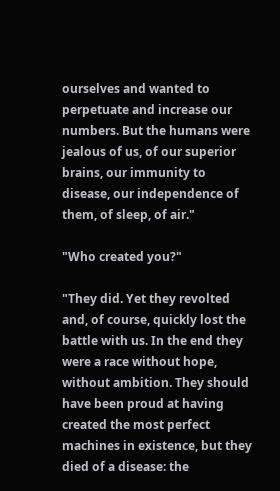ourselves and wanted to perpetuate and increase our numbers. But the humans were jealous of us, of our superior brains, our immunity to disease, our independence of them, of sleep, of air."

"Who created you?"

"They did. Yet they revolted and, of course, quickly lost the battle with us. In the end they were a race without hope, without ambition. They should have been proud at having created the most perfect machines in existence, but they died of a disease: the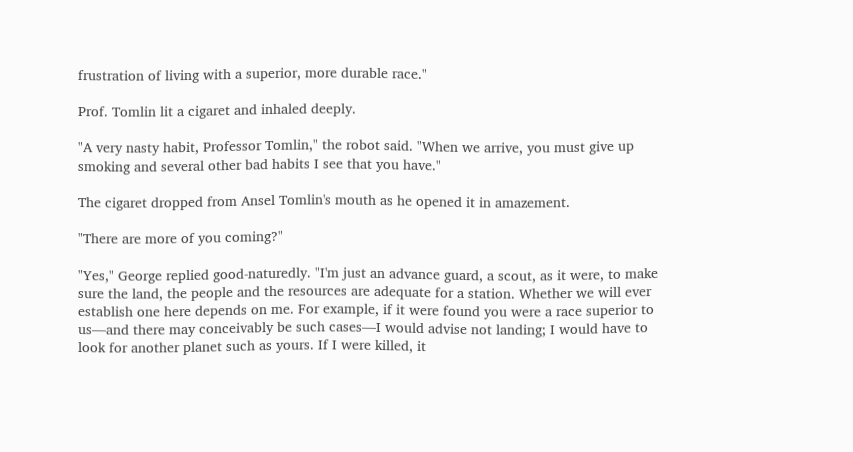frustration of living with a superior, more durable race."

Prof. Tomlin lit a cigaret and inhaled deeply.

"A very nasty habit, Professor Tomlin," the robot said. "When we arrive, you must give up smoking and several other bad habits I see that you have."

The cigaret dropped from Ansel Tomlin's mouth as he opened it in amazement.

"There are more of you coming?"

"Yes," George replied good-naturedly. "I'm just an advance guard, a scout, as it were, to make sure the land, the people and the resources are adequate for a station. Whether we will ever establish one here depends on me. For example, if it were found you were a race superior to us—and there may conceivably be such cases—I would advise not landing; I would have to look for another planet such as yours. If I were killed, it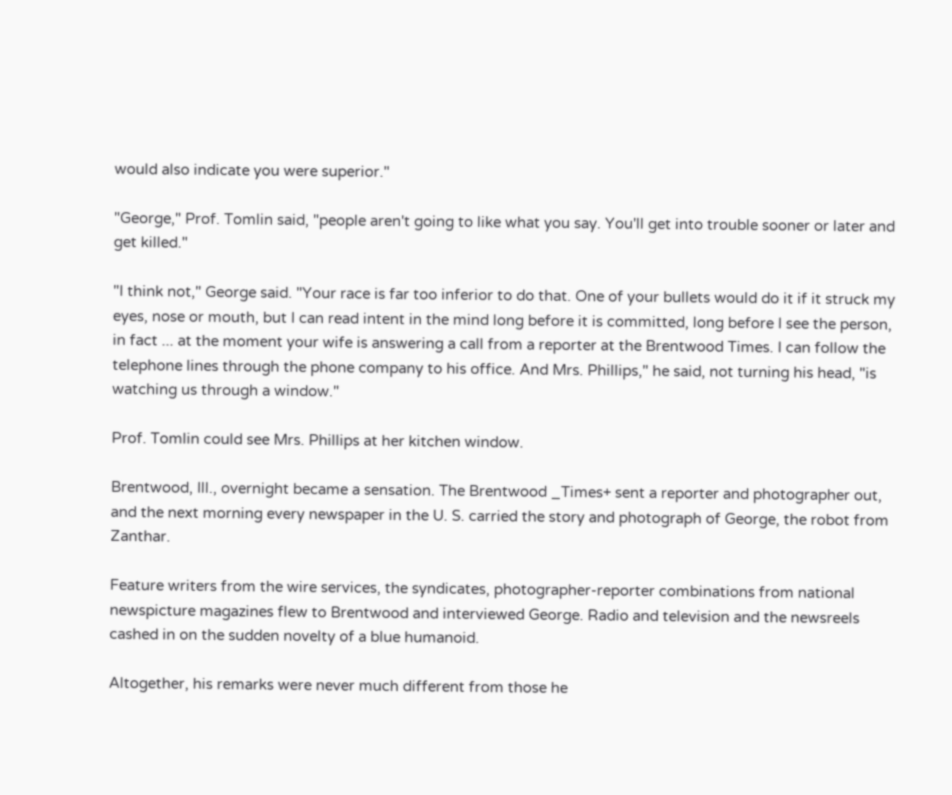would also indicate you were superior."

"George," Prof. Tomlin said, "people aren't going to like what you say. You'll get into trouble sooner or later and get killed."

"I think not," George said. "Your race is far too inferior to do that. One of your bullets would do it if it struck my eyes, nose or mouth, but I can read intent in the mind long before it is committed, long before I see the person, in fact ... at the moment your wife is answering a call from a reporter at the Brentwood Times. I can follow the telephone lines through the phone company to his office. And Mrs. Phillips," he said, not turning his head, "is watching us through a window."

Prof. Tomlin could see Mrs. Phillips at her kitchen window.

Brentwood, Ill., overnight became a sensation. The Brentwood _Times+ sent a reporter and photographer out, and the next morning every newspaper in the U. S. carried the story and photograph of George, the robot from Zanthar.

Feature writers from the wire services, the syndicates, photographer-reporter combinations from national newspicture magazines flew to Brentwood and interviewed George. Radio and television and the newsreels cashed in on the sudden novelty of a blue humanoid.

Altogether, his remarks were never much different from those he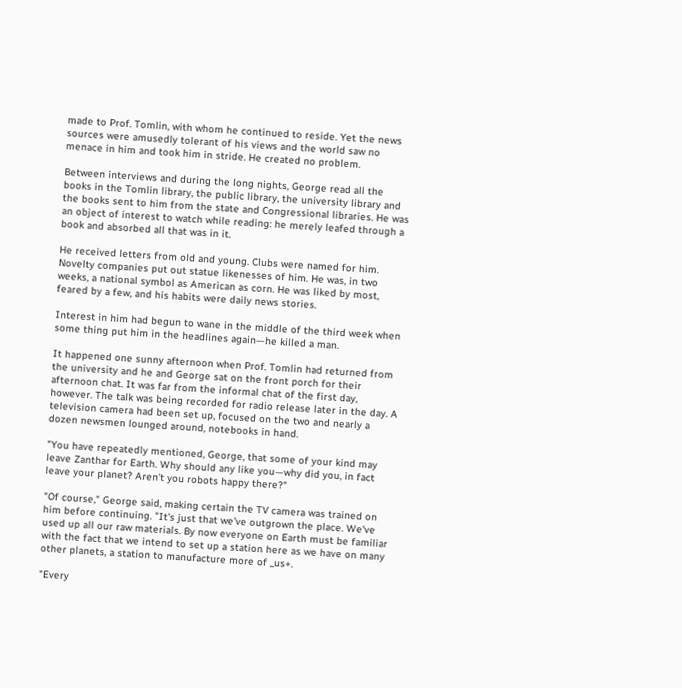made to Prof. Tomlin, with whom he continued to reside. Yet the news sources were amusedly tolerant of his views and the world saw no menace in him and took him in stride. He created no problem.

Between interviews and during the long nights, George read all the books in the Tomlin library, the public library, the university library and the books sent to him from the state and Congressional libraries. He was an object of interest to watch while reading: he merely leafed through a book and absorbed all that was in it.

He received letters from old and young. Clubs were named for him. Novelty companies put out statue likenesses of him. He was, in two weeks, a national symbol as American as corn. He was liked by most, feared by a few, and his habits were daily news stories.

Interest in him had begun to wane in the middle of the third week when some thing put him in the headlines again—he killed a man.

It happened one sunny afternoon when Prof. Tomlin had returned from the university and he and George sat on the front porch for their afternoon chat. It was far from the informal chat of the first day, however. The talk was being recorded for radio release later in the day. A television camera had been set up, focused on the two and nearly a dozen newsmen lounged around, notebooks in hand.

"You have repeatedly mentioned, George, that some of your kind may leave Zanthar for Earth. Why should any like you—why did you, in fact leave your planet? Aren't you robots happy there?"

"Of course," George said, making certain the TV camera was trained on him before continuing. "It's just that we've outgrown the place. We've used up all our raw materials. By now everyone on Earth must be familiar with the fact that we intend to set up a station here as we have on many other planets, a station to manufacture more of _us+.

"Every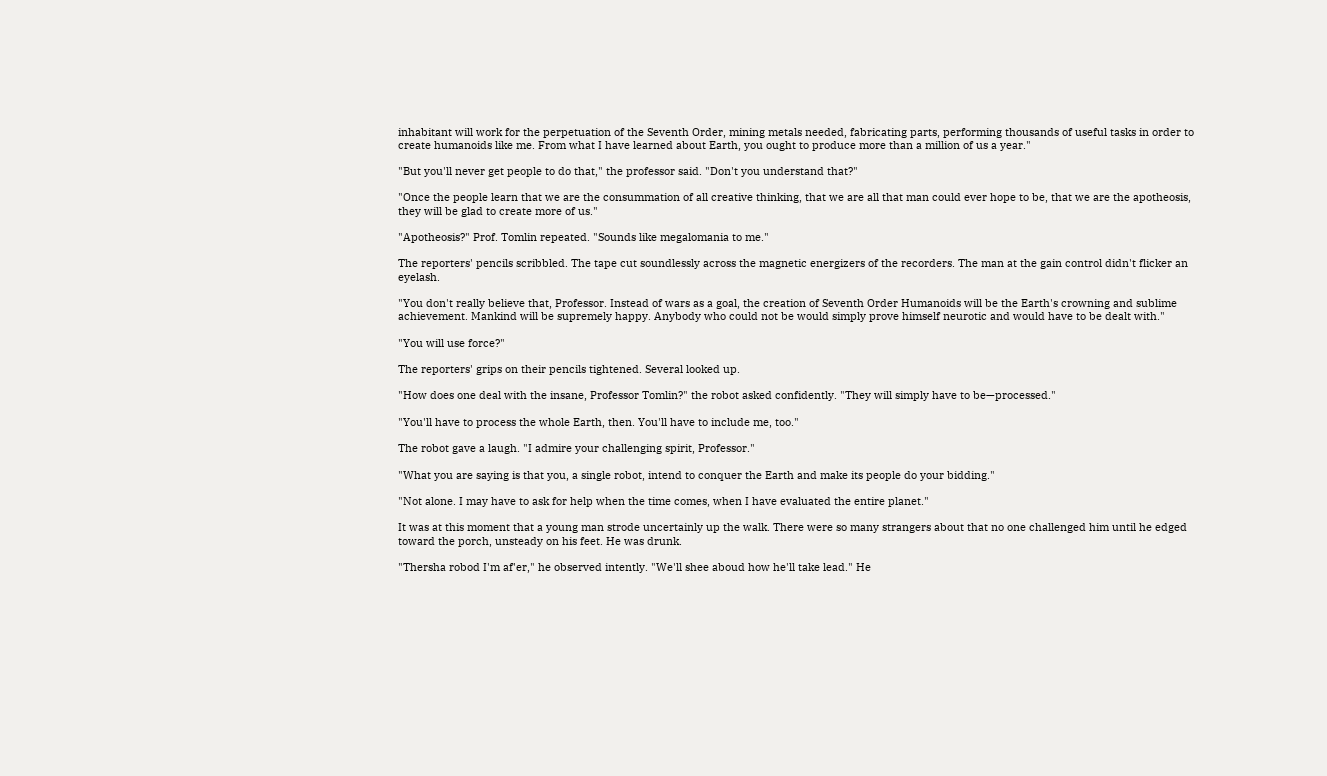inhabitant will work for the perpetuation of the Seventh Order, mining metals needed, fabricating parts, performing thousands of useful tasks in order to create humanoids like me. From what I have learned about Earth, you ought to produce more than a million of us a year."

"But you'll never get people to do that," the professor said. "Don't you understand that?"

"Once the people learn that we are the consummation of all creative thinking, that we are all that man could ever hope to be, that we are the apotheosis, they will be glad to create more of us."

"Apotheosis?" Prof. Tomlin repeated. "Sounds like megalomania to me."

The reporters' pencils scribbled. The tape cut soundlessly across the magnetic energizers of the recorders. The man at the gain control didn't flicker an eyelash.

"You don't really believe that, Professor. Instead of wars as a goal, the creation of Seventh Order Humanoids will be the Earth's crowning and sublime achievement. Mankind will be supremely happy. Anybody who could not be would simply prove himself neurotic and would have to be dealt with."

"You will use force?"

The reporters' grips on their pencils tightened. Several looked up.

"How does one deal with the insane, Professor Tomlin?" the robot asked confidently. "They will simply have to be—processed."

"You'll have to process the whole Earth, then. You'll have to include me, too."

The robot gave a laugh. "I admire your challenging spirit, Professor."

"What you are saying is that you, a single robot, intend to conquer the Earth and make its people do your bidding."

"Not alone. I may have to ask for help when the time comes, when I have evaluated the entire planet."

It was at this moment that a young man strode uncertainly up the walk. There were so many strangers about that no one challenged him until he edged toward the porch, unsteady on his feet. He was drunk.

"Thersha robod I'm af'er," he observed intently. "We'll shee aboud how he'll take lead." He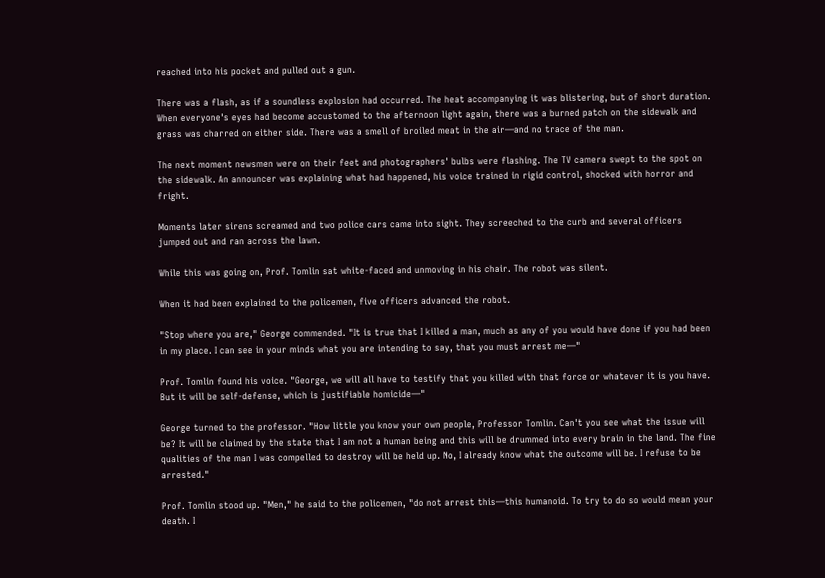reached into his pocket and pulled out a gun.

There was a flash, as if a soundless explosion had occurred. The heat accompanying it was blistering, but of short duration. When everyone's eyes had become accustomed to the afternoon light again, there was a burned patch on the sidewalk and grass was charred on either side. There was a smell of broiled meat in the air—and no trace of the man.

The next moment newsmen were on their feet and photographers' bulbs were flashing. The TV camera swept to the spot on the sidewalk. An announcer was explaining what had happened, his voice trained in rigid control, shocked with horror and fright.

Moments later sirens screamed and two police cars came into sight. They screeched to the curb and several officers jumped out and ran across the lawn.

While this was going on, Prof. Tomlin sat white-faced and unmoving in his chair. The robot was silent.

When it had been explained to the policemen, five officers advanced the robot.

"Stop where you are," George commended. "It is true that I killed a man, much as any of you would have done if you had been in my place. I can see in your minds what you are intending to say, that you must arrest me—"

Prof. Tomlin found his voice. "George, we will all have to testify that you killed with that force or whatever it is you have. But it will be self-defense, which is justifiable homicide—"

George turned to the professor. "How little you know your own people, Professor Tomlin. Can't you see what the issue will be? It will be claimed by the state that I am not a human being and this will be drummed into every brain in the land. The fine qualities of the man I was compelled to destroy will be held up. No, I already know what the outcome will be. I refuse to be arrested."

Prof. Tomlin stood up. "Men," he said to the policemen, "do not arrest this—this humanoid. To try to do so would mean your death. I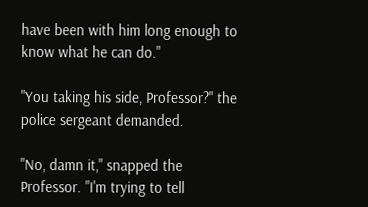have been with him long enough to know what he can do."

"You taking his side, Professor?" the police sergeant demanded.

"No, damn it," snapped the Professor. "I'm trying to tell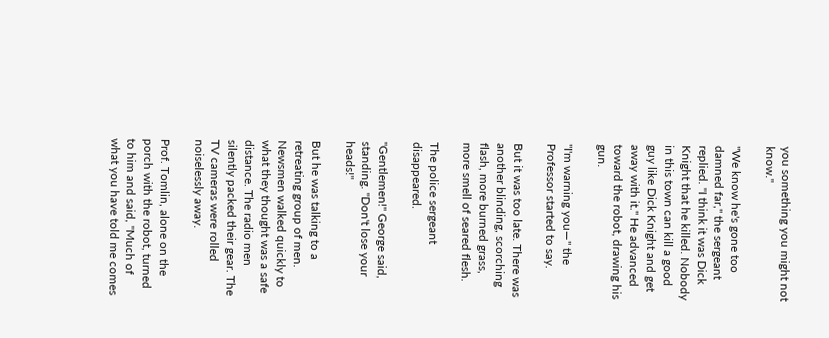you something you might not know."

"We know he's gone too damned far," the sergeant replied. "I think it was Dick Knight that he killed. Nobody in this town can kill a good guy like Dick Knight and get away with it." He advanced toward the robot, drawing his gun.

"I'm warning you—" the Professor started to say.

But it was too late. There was another blinding, scorching flash, more burned grass, more smell of seared flesh.

The police sergeant disappeared.

"Gentlemen!" George said, standing. "Don't lose your heads!"

But he was talking to a retreating group of men. Newsmen walked quickly to what they thought was a safe distance. The radio men silently packed their gear. The TV cameras were rolled noiselessly away.

Prof. Tomlin, alone on the porch with the robot, turned to him and said, "Much of what you have told me comes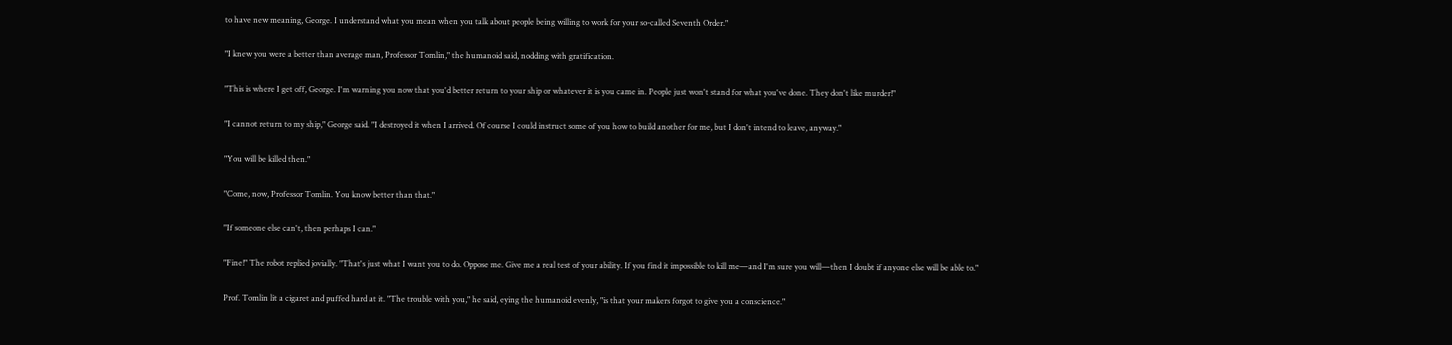to have new meaning, George. I understand what you mean when you talk about people being willing to work for your so-called Seventh Order."

"I knew you were a better than average man, Professor Tomlin," the humanoid said, nodding with gratification.

"This is where I get off, George. I'm warning you now that you'd better return to your ship or whatever it is you came in. People just won't stand for what you've done. They don't like murder!"

"I cannot return to my ship," George said. "I destroyed it when I arrived. Of course I could instruct some of you how to build another for me, but I don't intend to leave, anyway."

"You will be killed then."

"Come, now, Professor Tomlin. You know better than that."

"If someone else can't, then perhaps I can."

"Fine!" The robot replied jovially. "That's just what I want you to do. Oppose me. Give me a real test of your ability. If you find it impossible to kill me—and I'm sure you will—then I doubt if anyone else will be able to."

Prof. Tomlin lit a cigaret and puffed hard at it. "The trouble with you," he said, eying the humanoid evenly, "is that your makers forgot to give you a conscience."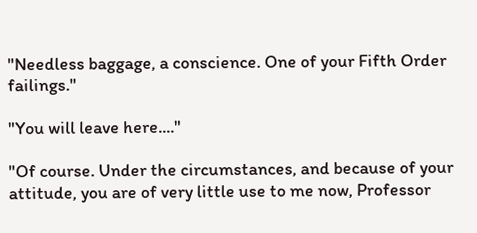"Needless baggage, a conscience. One of your Fifth Order failings."

"You will leave here...."

"Of course. Under the circumstances, and because of your attitude, you are of very little use to me now, Professor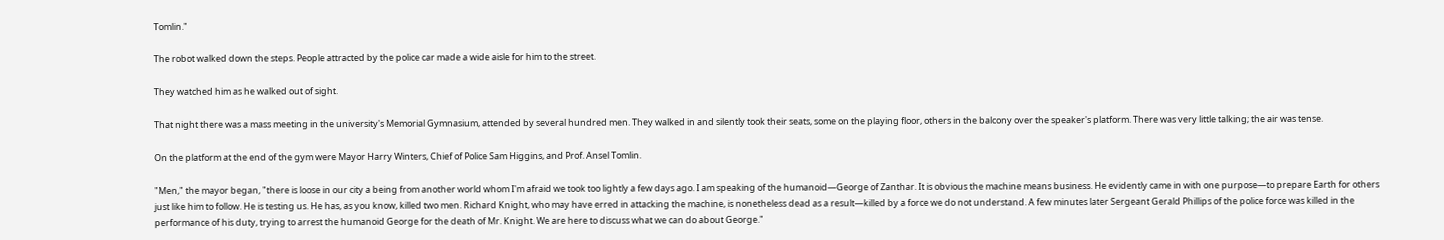Tomlin."

The robot walked down the steps. People attracted by the police car made a wide aisle for him to the street.

They watched him as he walked out of sight.

That night there was a mass meeting in the university's Memorial Gymnasium, attended by several hundred men. They walked in and silently took their seats, some on the playing floor, others in the balcony over the speaker's platform. There was very little talking; the air was tense.

On the platform at the end of the gym were Mayor Harry Winters, Chief of Police Sam Higgins, and Prof. Ansel Tomlin.

"Men," the mayor began, "there is loose in our city a being from another world whom I'm afraid we took too lightly a few days ago. I am speaking of the humanoid—George of Zanthar. It is obvious the machine means business. He evidently came in with one purpose—to prepare Earth for others just like him to follow. He is testing us. He has, as you know, killed two men. Richard Knight, who may have erred in attacking the machine, is nonetheless dead as a result—killed by a force we do not understand. A few minutes later Sergeant Gerald Phillips of the police force was killed in the performance of his duty, trying to arrest the humanoid George for the death of Mr. Knight. We are here to discuss what we can do about George."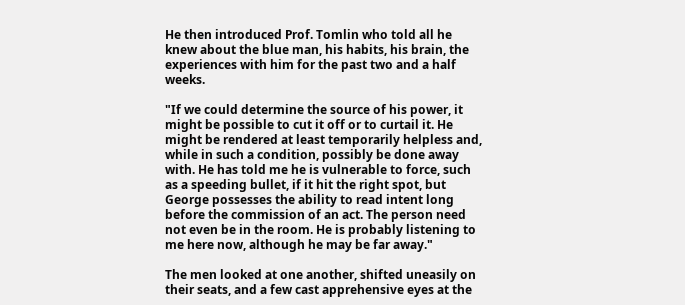He then introduced Prof. Tomlin who told all he knew about the blue man, his habits, his brain, the experiences with him for the past two and a half weeks.

"If we could determine the source of his power, it might be possible to cut it off or to curtail it. He might be rendered at least temporarily helpless and, while in such a condition, possibly be done away with. He has told me he is vulnerable to force, such as a speeding bullet, if it hit the right spot, but George possesses the ability to read intent long before the commission of an act. The person need not even be in the room. He is probably listening to me here now, although he may be far away."

The men looked at one another, shifted uneasily on their seats, and a few cast apprehensive eyes at the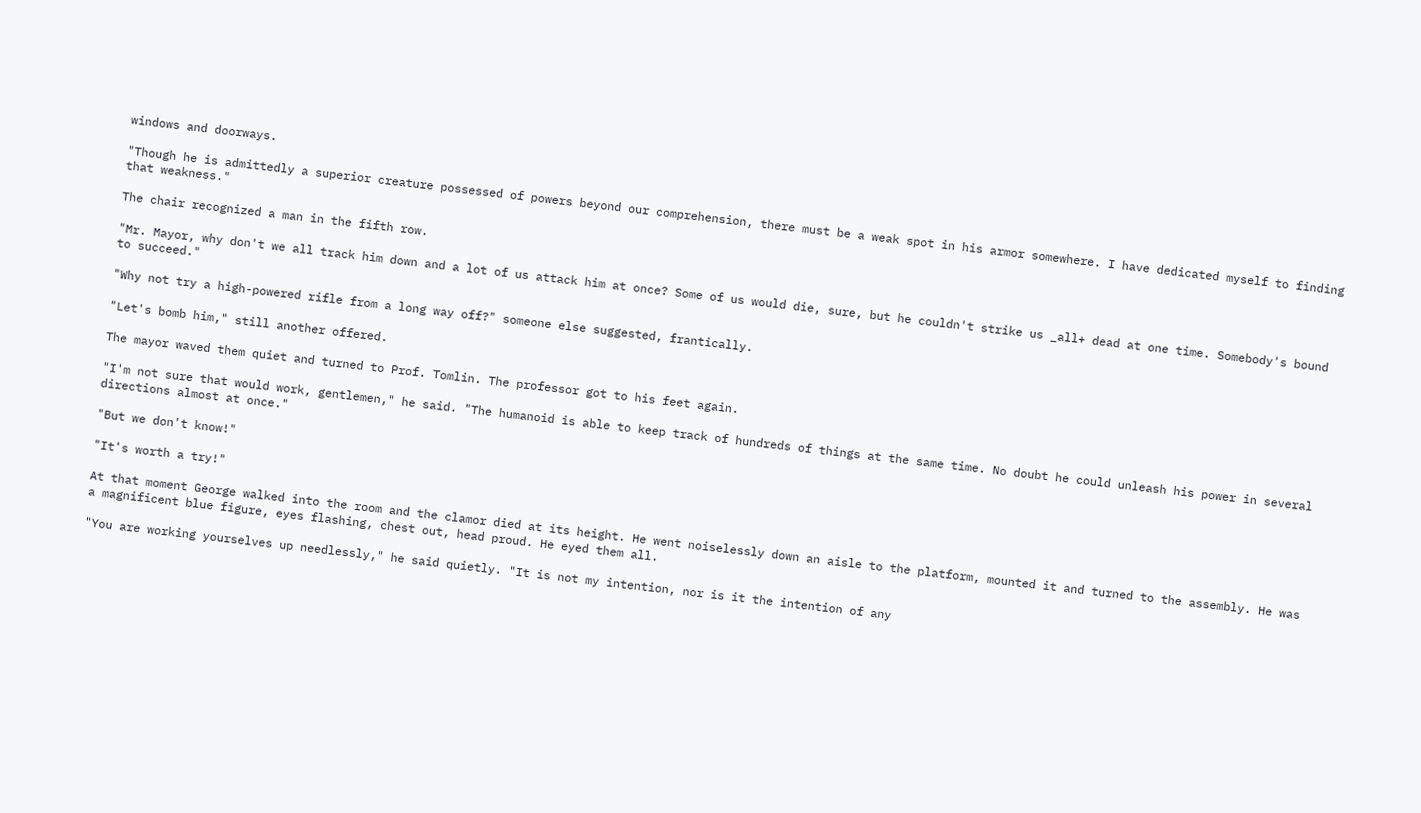windows and doorways.

"Though he is admittedly a superior creature possessed of powers beyond our comprehension, there must be a weak spot in his armor somewhere. I have dedicated myself to finding that weakness."

The chair recognized a man in the fifth row.

"Mr. Mayor, why don't we all track him down and a lot of us attack him at once? Some of us would die, sure, but he couldn't strike us _all+ dead at one time. Somebody's bound to succeed."

"Why not try a high-powered rifle from a long way off?" someone else suggested, frantically.

"Let's bomb him," still another offered.

The mayor waved them quiet and turned to Prof. Tomlin. The professor got to his feet again.

"I'm not sure that would work, gentlemen," he said. "The humanoid is able to keep track of hundreds of things at the same time. No doubt he could unleash his power in several directions almost at once."

"But we don't know!"

"It's worth a try!"

At that moment George walked into the room and the clamor died at its height. He went noiselessly down an aisle to the platform, mounted it and turned to the assembly. He was a magnificent blue figure, eyes flashing, chest out, head proud. He eyed them all.

"You are working yourselves up needlessly," he said quietly. "It is not my intention, nor is it the intention of any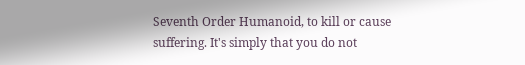Seventh Order Humanoid, to kill or cause suffering. It's simply that you do not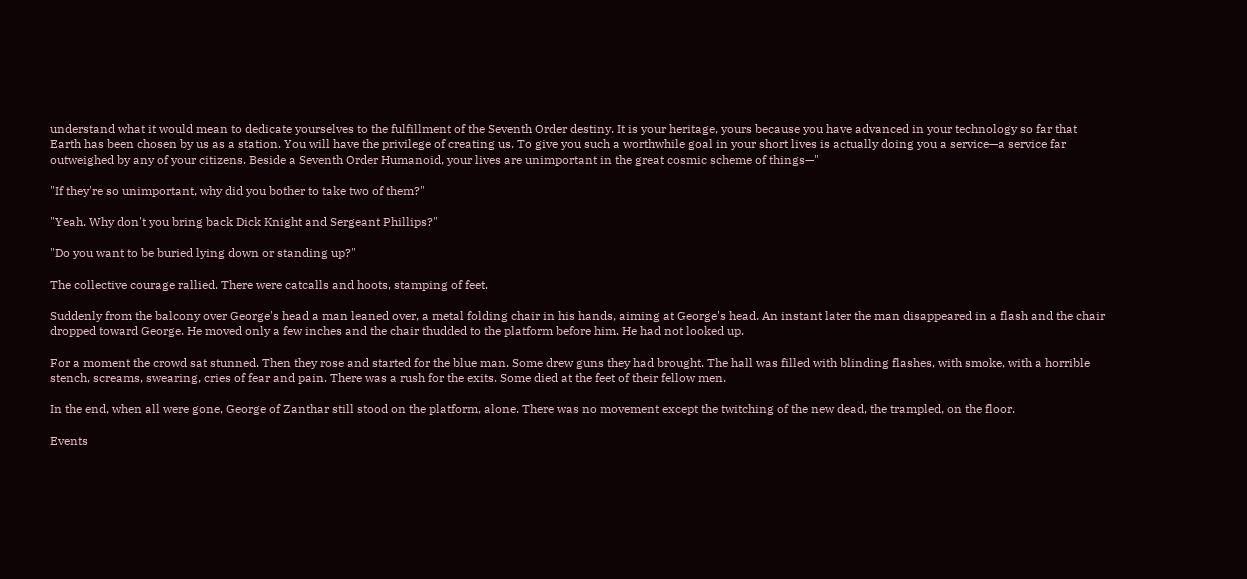understand what it would mean to dedicate yourselves to the fulfillment of the Seventh Order destiny. It is your heritage, yours because you have advanced in your technology so far that Earth has been chosen by us as a station. You will have the privilege of creating us. To give you such a worthwhile goal in your short lives is actually doing you a service—a service far outweighed by any of your citizens. Beside a Seventh Order Humanoid, your lives are unimportant in the great cosmic scheme of things—"

"If they're so unimportant, why did you bother to take two of them?"

"Yeah. Why don't you bring back Dick Knight and Sergeant Phillips?"

"Do you want to be buried lying down or standing up?"

The collective courage rallied. There were catcalls and hoots, stamping of feet.

Suddenly from the balcony over George's head a man leaned over, a metal folding chair in his hands, aiming at George's head. An instant later the man disappeared in a flash and the chair dropped toward George. He moved only a few inches and the chair thudded to the platform before him. He had not looked up.

For a moment the crowd sat stunned. Then they rose and started for the blue man. Some drew guns they had brought. The hall was filled with blinding flashes, with smoke, with a horrible stench, screams, swearing, cries of fear and pain. There was a rush for the exits. Some died at the feet of their fellow men.

In the end, when all were gone, George of Zanthar still stood on the platform, alone. There was no movement except the twitching of the new dead, the trampled, on the floor.

Events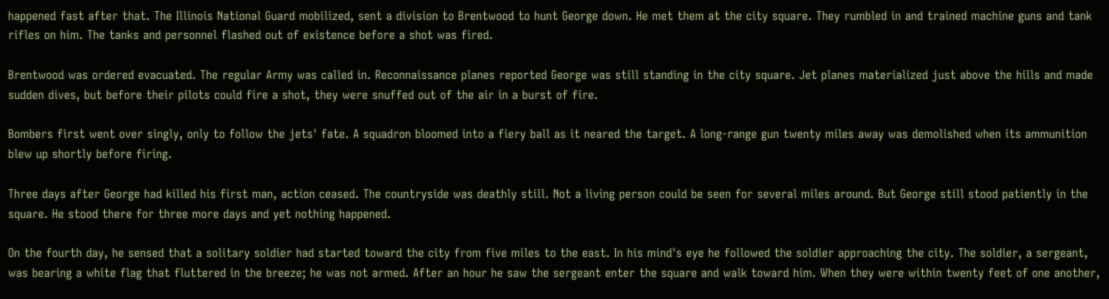happened fast after that. The Illinois National Guard mobilized, sent a division to Brentwood to hunt George down. He met them at the city square. They rumbled in and trained machine guns and tank rifles on him. The tanks and personnel flashed out of existence before a shot was fired.

Brentwood was ordered evacuated. The regular Army was called in. Reconnaissance planes reported George was still standing in the city square. Jet planes materialized just above the hills and made sudden dives, but before their pilots could fire a shot, they were snuffed out of the air in a burst of fire.

Bombers first went over singly, only to follow the jets' fate. A squadron bloomed into a fiery ball as it neared the target. A long-range gun twenty miles away was demolished when its ammunition blew up shortly before firing.

Three days after George had killed his first man, action ceased. The countryside was deathly still. Not a living person could be seen for several miles around. But George still stood patiently in the square. He stood there for three more days and yet nothing happened.

On the fourth day, he sensed that a solitary soldier had started toward the city from five miles to the east. In his mind's eye he followed the soldier approaching the city. The soldier, a sergeant, was bearing a white flag that fluttered in the breeze; he was not armed. After an hour he saw the sergeant enter the square and walk toward him. When they were within twenty feet of one another,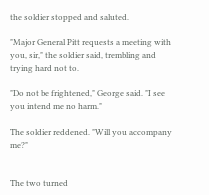the soldier stopped and saluted.

"Major General Pitt requests a meeting with you, sir," the soldier said, trembling and trying hard not to.

"Do not be frightened," George said. "I see you intend me no harm."

The soldier reddened. "Will you accompany me?"


The two turned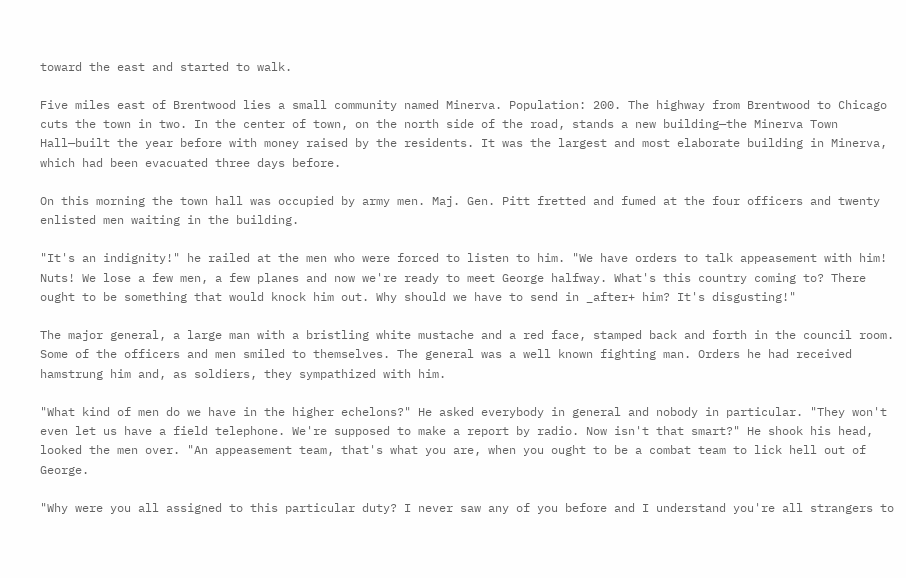toward the east and started to walk.

Five miles east of Brentwood lies a small community named Minerva. Population: 200. The highway from Brentwood to Chicago cuts the town in two. In the center of town, on the north side of the road, stands a new building—the Minerva Town Hall—built the year before with money raised by the residents. It was the largest and most elaborate building in Minerva, which had been evacuated three days before.

On this morning the town hall was occupied by army men. Maj. Gen. Pitt fretted and fumed at the four officers and twenty enlisted men waiting in the building.

"It's an indignity!" he railed at the men who were forced to listen to him. "We have orders to talk appeasement with him! Nuts! We lose a few men, a few planes and now we're ready to meet George halfway. What's this country coming to? There ought to be something that would knock him out. Why should we have to send in _after+ him? It's disgusting!"

The major general, a large man with a bristling white mustache and a red face, stamped back and forth in the council room. Some of the officers and men smiled to themselves. The general was a well known fighting man. Orders he had received hamstrung him and, as soldiers, they sympathized with him.

"What kind of men do we have in the higher echelons?" He asked everybody in general and nobody in particular. "They won't even let us have a field telephone. We're supposed to make a report by radio. Now isn't that smart?" He shook his head, looked the men over. "An appeasement team, that's what you are, when you ought to be a combat team to lick hell out of George.

"Why were you all assigned to this particular duty? I never saw any of you before and I understand you're all strangers to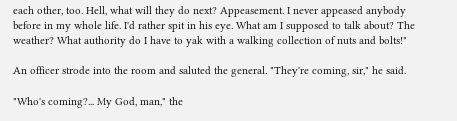each other, too. Hell, what will they do next? Appeasement. I never appeased anybody before in my whole life. I'd rather spit in his eye. What am I supposed to talk about? The weather? What authority do I have to yak with a walking collection of nuts and bolts!"

An officer strode into the room and saluted the general. "They're coming, sir," he said.

"Who's coming?... My God, man," the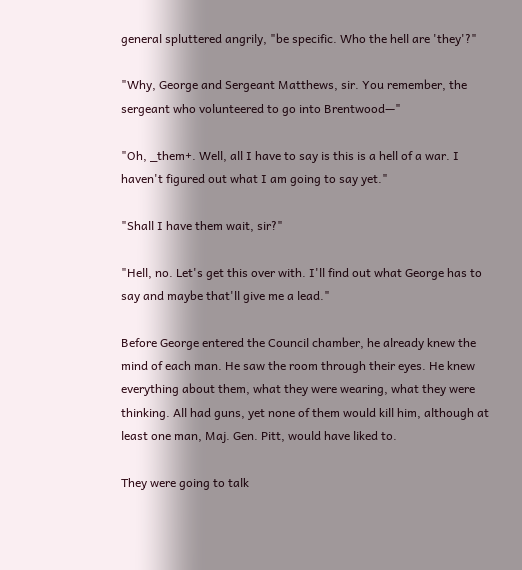general spluttered angrily, "be specific. Who the hell are 'they'?"

"Why, George and Sergeant Matthews, sir. You remember, the sergeant who volunteered to go into Brentwood—"

"Oh, _them+. Well, all I have to say is this is a hell of a war. I haven't figured out what I am going to say yet."

"Shall I have them wait, sir?"

"Hell, no. Let's get this over with. I'll find out what George has to say and maybe that'll give me a lead."

Before George entered the Council chamber, he already knew the mind of each man. He saw the room through their eyes. He knew everything about them, what they were wearing, what they were thinking. All had guns, yet none of them would kill him, although at least one man, Maj. Gen. Pitt, would have liked to.

They were going to talk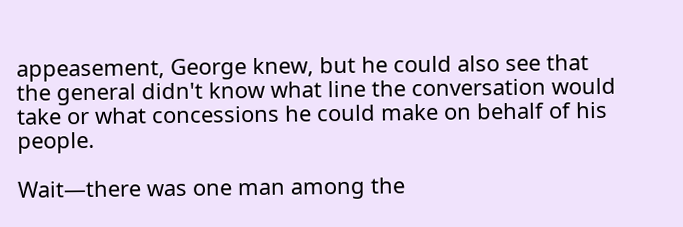appeasement, George knew, but he could also see that the general didn't know what line the conversation would take or what concessions he could make on behalf of his people.

Wait—there was one man among the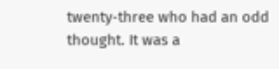twenty-three who had an odd thought. It was a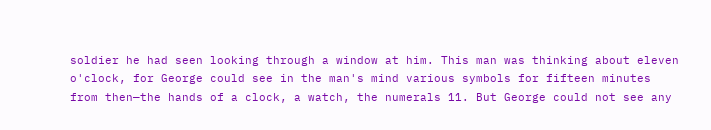soldier he had seen looking through a window at him. This man was thinking about eleven o'clock, for George could see in the man's mind various symbols for fifteen minutes from then—the hands of a clock, a watch, the numerals 11. But George could not see any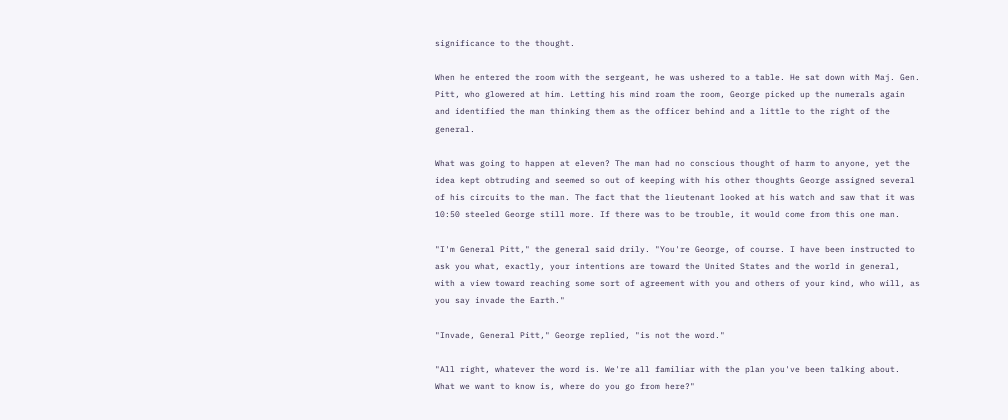significance to the thought.

When he entered the room with the sergeant, he was ushered to a table. He sat down with Maj. Gen. Pitt, who glowered at him. Letting his mind roam the room, George picked up the numerals again and identified the man thinking them as the officer behind and a little to the right of the general.

What was going to happen at eleven? The man had no conscious thought of harm to anyone, yet the idea kept obtruding and seemed so out of keeping with his other thoughts George assigned several of his circuits to the man. The fact that the lieutenant looked at his watch and saw that it was 10:50 steeled George still more. If there was to be trouble, it would come from this one man.

"I'm General Pitt," the general said drily. "You're George, of course. I have been instructed to ask you what, exactly, your intentions are toward the United States and the world in general, with a view toward reaching some sort of agreement with you and others of your kind, who will, as you say invade the Earth."

"Invade, General Pitt," George replied, "is not the word."

"All right, whatever the word is. We're all familiar with the plan you've been talking about. What we want to know is, where do you go from here?"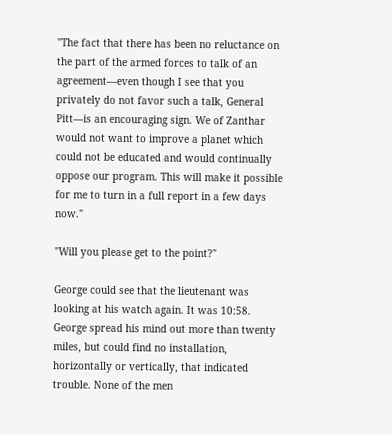"The fact that there has been no reluctance on the part of the armed forces to talk of an agreement—even though I see that you privately do not favor such a talk, General Pitt—is an encouraging sign. We of Zanthar would not want to improve a planet which could not be educated and would continually oppose our program. This will make it possible for me to turn in a full report in a few days now."

"Will you please get to the point?"

George could see that the lieutenant was looking at his watch again. It was 10:58. George spread his mind out more than twenty miles, but could find no installation, horizontally or vertically, that indicated trouble. None of the men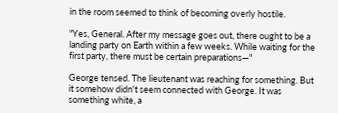in the room seemed to think of becoming overly hostile.

"Yes, General. After my message goes out, there ought to be a landing party on Earth within a few weeks. While waiting for the first party, there must be certain preparations—"

George tensed. The lieutenant was reaching for something. But it somehow didn't seem connected with George. It was something white, a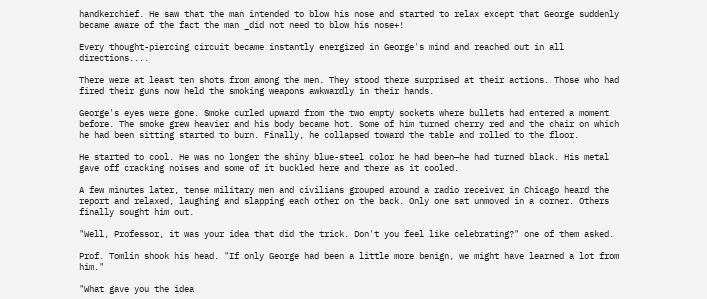handkerchief. He saw that the man intended to blow his nose and started to relax except that George suddenly became aware of the fact the man _did not need to blow his nose+!

Every thought-piercing circuit became instantly energized in George's mind and reached out in all directions....

There were at least ten shots from among the men. They stood there surprised at their actions. Those who had fired their guns now held the smoking weapons awkwardly in their hands.

George's eyes were gone. Smoke curled upward from the two empty sockets where bullets had entered a moment before. The smoke grew heavier and his body became hot. Some of him turned cherry red and the chair on which he had been sitting started to burn. Finally, he collapsed toward the table and rolled to the floor.

He started to cool. He was no longer the shiny blue-steel color he had been—he had turned black. His metal gave off cracking noises and some of it buckled here and there as it cooled.

A few minutes later, tense military men and civilians grouped around a radio receiver in Chicago heard the report and relaxed, laughing and slapping each other on the back. Only one sat unmoved in a corner. Others finally sought him out.

"Well, Professor, it was your idea that did the trick. Don't you feel like celebrating?" one of them asked.

Prof. Tomlin shook his head. "If only George had been a little more benign, we might have learned a lot from him."

"What gave you the idea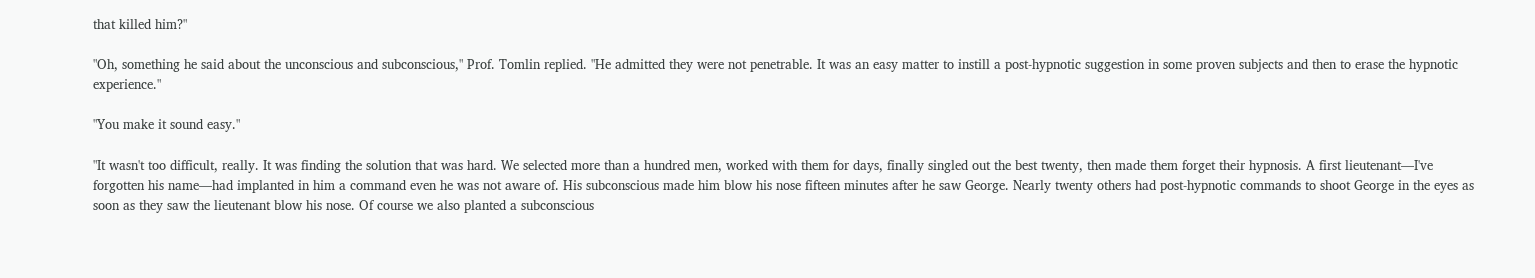that killed him?"

"Oh, something he said about the unconscious and subconscious," Prof. Tomlin replied. "He admitted they were not penetrable. It was an easy matter to instill a post-hypnotic suggestion in some proven subjects and then to erase the hypnotic experience."

"You make it sound easy."

"It wasn't too difficult, really. It was finding the solution that was hard. We selected more than a hundred men, worked with them for days, finally singled out the best twenty, then made them forget their hypnosis. A first lieutenant—I've forgotten his name—had implanted in him a command even he was not aware of. His subconscious made him blow his nose fifteen minutes after he saw George. Nearly twenty others had post-hypnotic commands to shoot George in the eyes as soon as they saw the lieutenant blow his nose. Of course we also planted a subconscious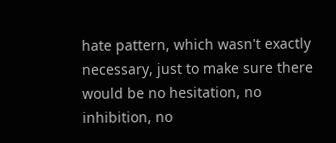hate pattern, which wasn't exactly necessary, just to make sure there would be no hesitation, no inhibition, no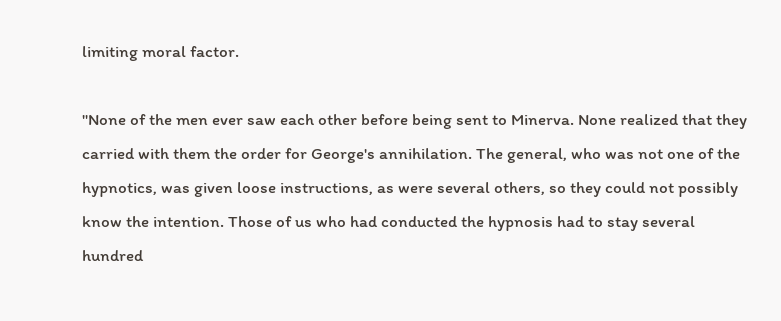limiting moral factor.

"None of the men ever saw each other before being sent to Minerva. None realized that they carried with them the order for George's annihilation. The general, who was not one of the hypnotics, was given loose instructions, as were several others, so they could not possibly know the intention. Those of us who had conducted the hypnosis had to stay several hundred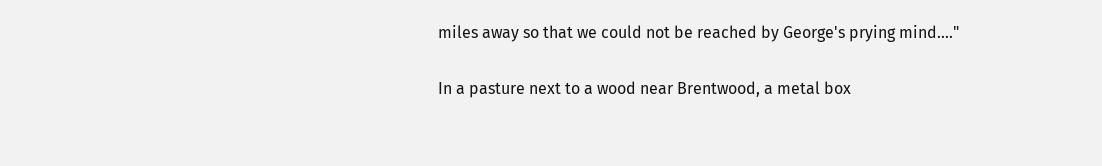miles away so that we could not be reached by George's prying mind...."

In a pasture next to a wood near Brentwood, a metal box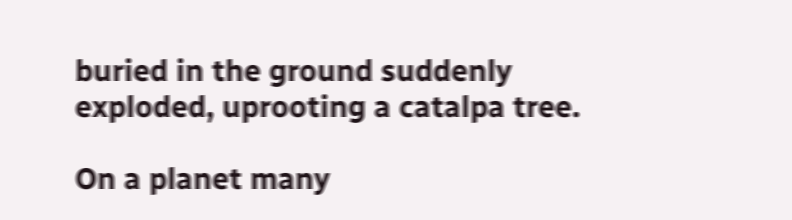buried in the ground suddenly exploded, uprooting a catalpa tree.

On a planet many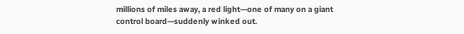millions of miles away, a red light—one of many on a giant control board—suddenly winked out.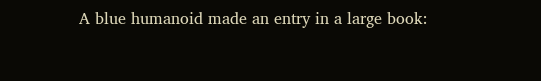A blue humanoid made an entry in a large book: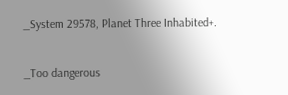_System 29578, Planet Three Inhabited+.

_Too dangerous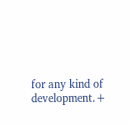for any kind of development.+